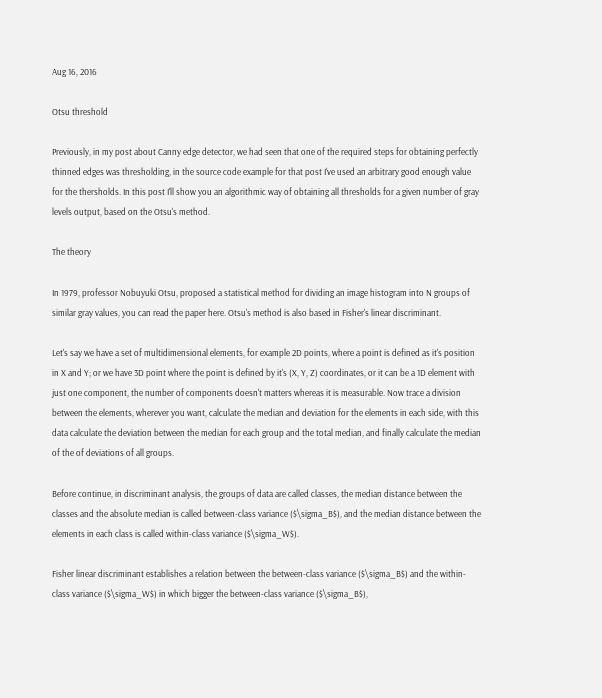Aug 16, 2016

Otsu threshold

Previously, in my post about Canny edge detector, we had seen that one of the required steps for obtaining perfectly thinned edges was thresholding, in the source code example for that post I've used an arbitrary good enough value for the thersholds. In this post I'll show you an algorithmic way of obtaining all thresholds for a given number of gray levels output, based on the Otsu's method.

The theory

In 1979, professor Nobuyuki Otsu, proposed a statistical method for dividing an image histogram into N groups of similar gray values, you can read the paper here. Otsu's method is also based in Fisher's linear discriminant.

Let's say we have a set of multidimensional elements, for example 2D points, where a point is defined as it's position in X and Y; or we have 3D point where the point is defined by it's (X, Y, Z) coordinates, or it can be a 1D element with just one component, the number of components doesn't matters whereas it is measurable. Now trace a division between the elements, wherever you want, calculate the median and deviation for the elements in each side, with this data calculate the deviation between the median for each group and the total median, and finally calculate the median of the of deviations of all groups.

Before continue, in discriminant analysis, the groups of data are called classes, the median distance between the classes and the absolute median is called between-class variance ($\sigma_B$), and the median distance between the elements in each class is called within-class variance ($\sigma_W$).

Fisher linear discriminant establishes a relation between the between-class variance ($\sigma_B$) and the within-class variance ($\sigma_W$) in which bigger the between-class variance ($\sigma_B$),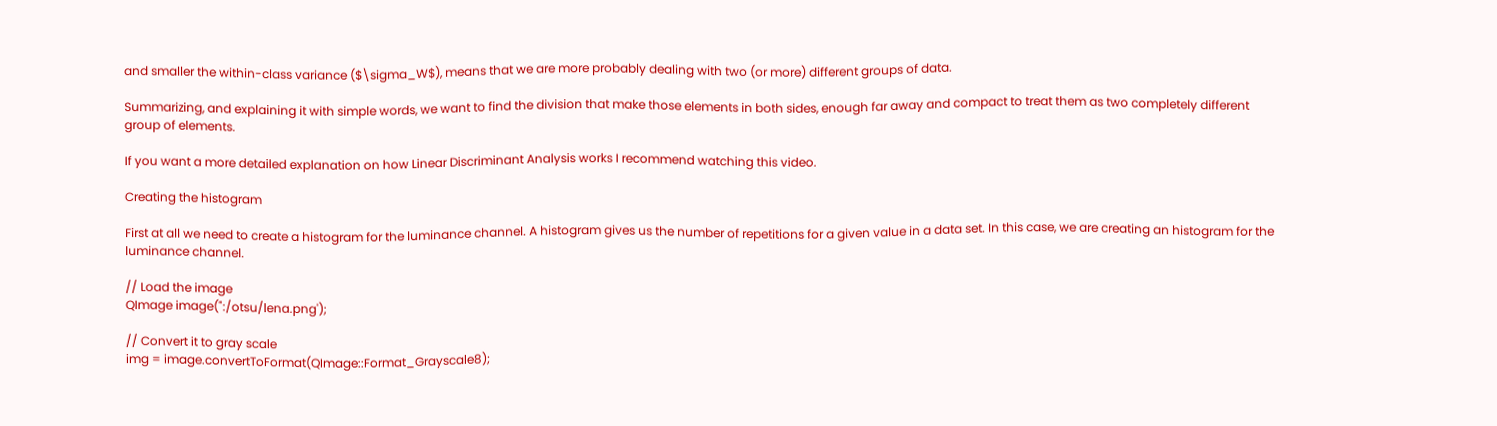and smaller the within-class variance ($\sigma_W$), means that we are more probably dealing with two (or more) different groups of data.

Summarizing, and explaining it with simple words, we want to find the division that make those elements in both sides, enough far away and compact to treat them as two completely different group of elements.

If you want a more detailed explanation on how Linear Discriminant Analysis works I recommend watching this video.

Creating the histogram

First at all we need to create a histogram for the luminance channel. A histogram gives us the number of repetitions for a given value in a data set. In this case, we are creating an histogram for the luminance channel.

// Load the image
QImage image(":/otsu/lena.png');

// Convert it to gray scale
img = image.convertToFormat(QImage::Format_Grayscale8);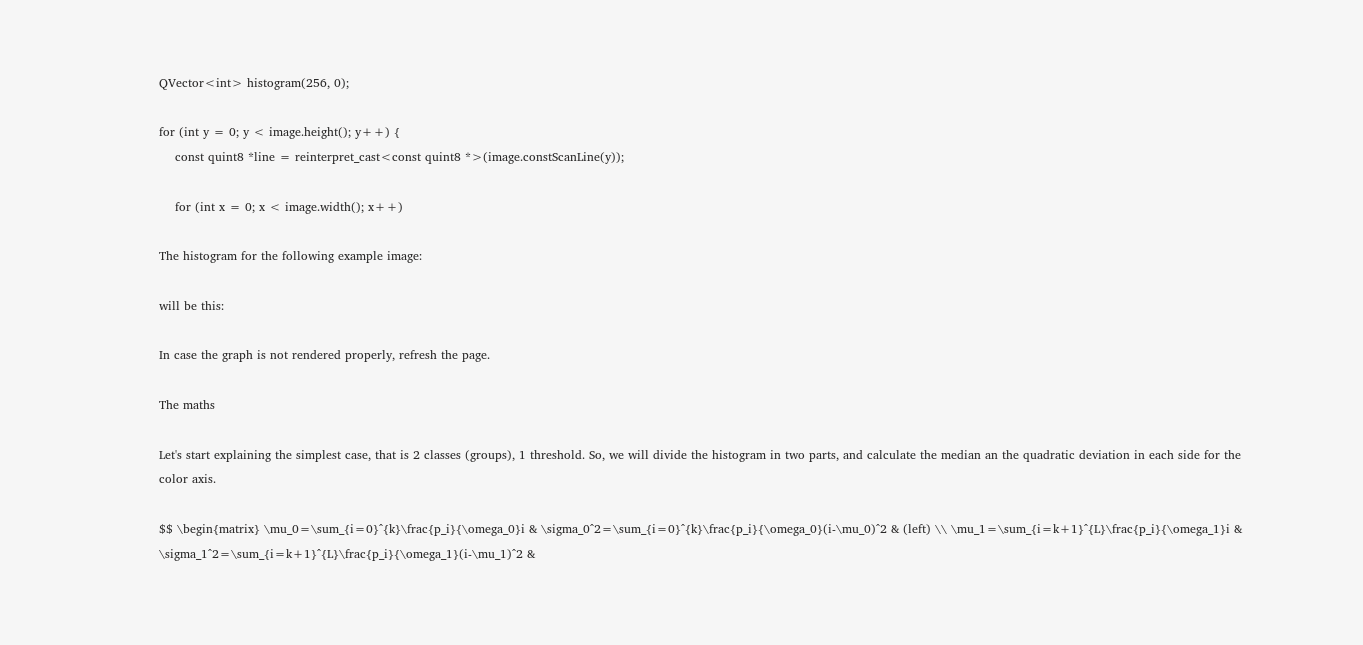QVector<int> histogram(256, 0);

for (int y = 0; y < image.height(); y++) {
    const quint8 *line = reinterpret_cast<const quint8 *>(image.constScanLine(y));

    for (int x = 0; x < image.width(); x++)

The histogram for the following example image:

will be this:

In case the graph is not rendered properly, refresh the page.

The maths

Let's start explaining the simplest case, that is 2 classes (groups), 1 threshold. So, we will divide the histogram in two parts, and calculate the median an the quadratic deviation in each side for the color axis.

$$ \begin{matrix} \mu_0=\sum_{i=0}^{k}\frac{p_i}{\omega_0}i & \sigma_0^2=\sum_{i=0}^{k}\frac{p_i}{\omega_0}(i-\mu_0)^2 & (left) \\ \mu_1=\sum_{i=k+1}^{L}\frac{p_i}{\omega_1}i & \sigma_1^2=\sum_{i=k+1}^{L}\frac{p_i}{\omega_1}(i-\mu_1)^2 &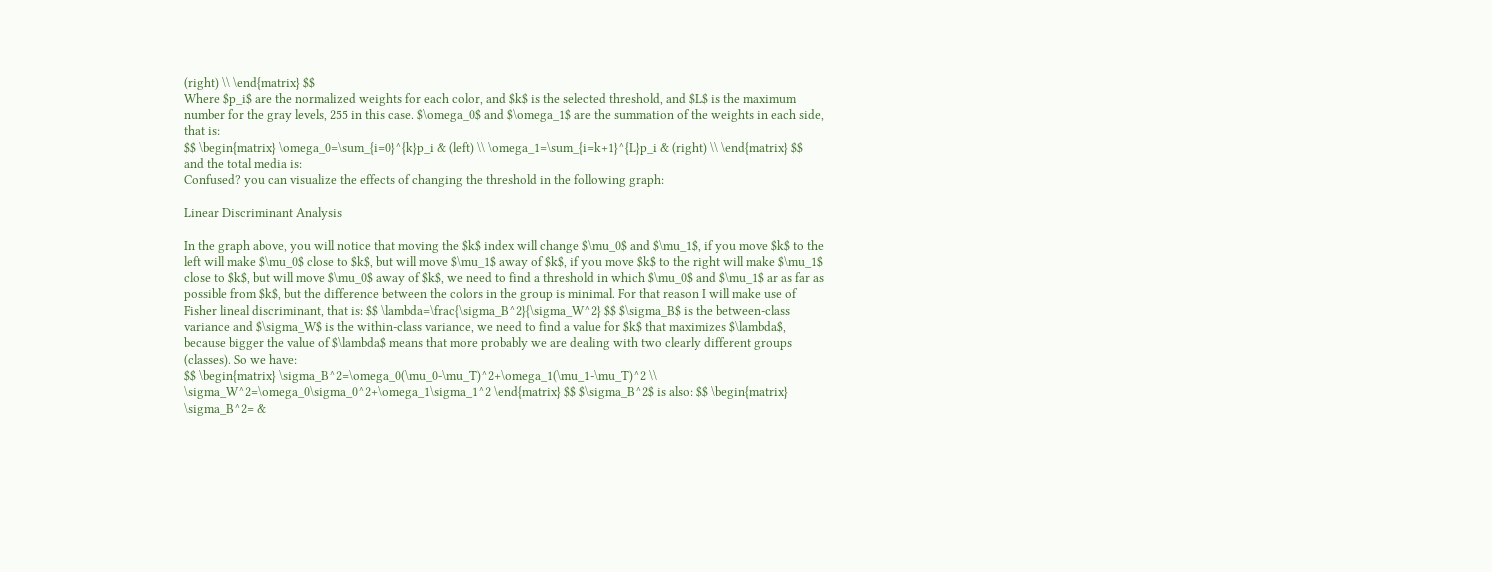(right) \\ \end{matrix} $$
Where $p_i$ are the normalized weights for each color, and $k$ is the selected threshold, and $L$ is the maximum number for the gray levels, 255 in this case. $\omega_0$ and $\omega_1$ are the summation of the weights in each side, that is:
$$ \begin{matrix} \omega_0=\sum_{i=0}^{k}p_i & (left) \\ \omega_1=\sum_{i=k+1}^{L}p_i & (right) \\ \end{matrix} $$
and the total media is:
Confused? you can visualize the effects of changing the threshold in the following graph:

Linear Discriminant Analysis

In the graph above, you will notice that moving the $k$ index will change $\mu_0$ and $\mu_1$, if you move $k$ to the left will make $\mu_0$ close to $k$, but will move $\mu_1$ away of $k$, if you move $k$ to the right will make $\mu_1$ close to $k$, but will move $\mu_0$ away of $k$, we need to find a threshold in which $\mu_0$ and $\mu_1$ ar as far as possible from $k$, but the difference between the colors in the group is minimal. For that reason I will make use of Fisher lineal discriminant, that is: $$ \lambda=\frac{\sigma_B^2}{\sigma_W^2} $$ $\sigma_B$ is the between-class variance and $\sigma_W$ is the within-class variance, we need to find a value for $k$ that maximizes $\lambda$, because bigger the value of $\lambda$ means that more probably we are dealing with two clearly different groups (classes). So we have:
$$ \begin{matrix} \sigma_B^2=\omega_0(\mu_0-\mu_T)^2+\omega_1(\mu_1-\mu_T)^2 \\ \sigma_W^2=\omega_0\sigma_0^2+\omega_1\sigma_1^2 \end{matrix} $$ $\sigma_B^2$ is also: $$ \begin{matrix} \sigma_B^2= &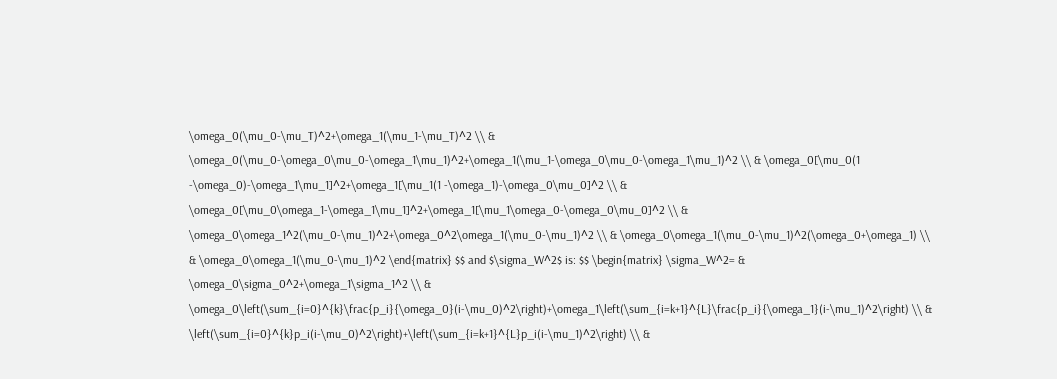\omega_0(\mu_0-\mu_T)^2+\omega_1(\mu_1-\mu_T)^2 \\ & \omega_0(\mu_0-\omega_0\mu_0-\omega_1\mu_1)^2+\omega_1(\mu_1-\omega_0\mu_0-\omega_1\mu_1)^2 \\ & \omega_0[\mu_0(1 -\omega_0)-\omega_1\mu_1]^2+\omega_1[\mu_1(1 -\omega_1)-\omega_0\mu_0]^2 \\ & \omega_0[\mu_0\omega_1-\omega_1\mu_1]^2+\omega_1[\mu_1\omega_0-\omega_0\mu_0]^2 \\ & \omega_0\omega_1^2(\mu_0-\mu_1)^2+\omega_0^2\omega_1(\mu_0-\mu_1)^2 \\ & \omega_0\omega_1(\mu_0-\mu_1)^2(\omega_0+\omega_1) \\ & \omega_0\omega_1(\mu_0-\mu_1)^2 \end{matrix} $$ and $\sigma_W^2$ is: $$ \begin{matrix} \sigma_W^2= & \omega_0\sigma_0^2+\omega_1\sigma_1^2 \\ & \omega_0\left(\sum_{i=0}^{k}\frac{p_i}{\omega_0}(i-\mu_0)^2\right)+\omega_1\left(\sum_{i=k+1}^{L}\frac{p_i}{\omega_1}(i-\mu_1)^2\right) \\ & \left(\sum_{i=0}^{k}p_i(i-\mu_0)^2\right)+\left(\sum_{i=k+1}^{L}p_i(i-\mu_1)^2\right) \\ &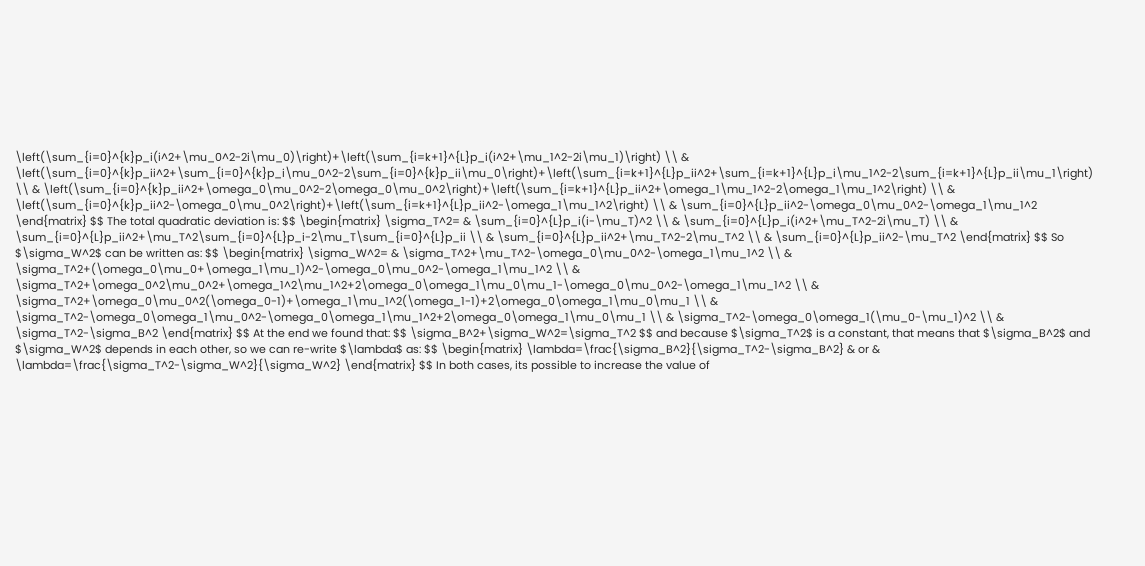\left(\sum_{i=0}^{k}p_i(i^2+\mu_0^2-2i\mu_0)\right)+\left(\sum_{i=k+1}^{L}p_i(i^2+\mu_1^2-2i\mu_1)\right) \\ & \left(\sum_{i=0}^{k}p_ii^2+\sum_{i=0}^{k}p_i\mu_0^2-2\sum_{i=0}^{k}p_ii\mu_0\right)+\left(\sum_{i=k+1}^{L}p_ii^2+\sum_{i=k+1}^{L}p_i\mu_1^2-2\sum_{i=k+1}^{L}p_ii\mu_1\right) \\ & \left(\sum_{i=0}^{k}p_ii^2+\omega_0\mu_0^2-2\omega_0\mu_0^2\right)+\left(\sum_{i=k+1}^{L}p_ii^2+\omega_1\mu_1^2-2\omega_1\mu_1^2\right) \\ & \left(\sum_{i=0}^{k}p_ii^2-\omega_0\mu_0^2\right)+\left(\sum_{i=k+1}^{L}p_ii^2-\omega_1\mu_1^2\right) \\ & \sum_{i=0}^{L}p_ii^2-\omega_0\mu_0^2-\omega_1\mu_1^2 \end{matrix} $$ The total quadratic deviation is: $$ \begin{matrix} \sigma_T^2= & \sum_{i=0}^{L}p_i(i-\mu_T)^2 \\ & \sum_{i=0}^{L}p_i(i^2+\mu_T^2-2i\mu_T) \\ & \sum_{i=0}^{L}p_ii^2+\mu_T^2\sum_{i=0}^{L}p_i-2\mu_T\sum_{i=0}^{L}p_ii \\ & \sum_{i=0}^{L}p_ii^2+\mu_T^2-2\mu_T^2 \\ & \sum_{i=0}^{L}p_ii^2-\mu_T^2 \end{matrix} $$ So $\sigma_W^2$ can be written as: $$ \begin{matrix} \sigma_W^2= & \sigma_T^2+\mu_T^2-\omega_0\mu_0^2-\omega_1\mu_1^2 \\ & \sigma_T^2+(\omega_0\mu_0+\omega_1\mu_1)^2-\omega_0\mu_0^2-\omega_1\mu_1^2 \\ & \sigma_T^2+\omega_0^2\mu_0^2+\omega_1^2\mu_1^2+2\omega_0\omega_1\mu_0\mu_1-\omega_0\mu_0^2-\omega_1\mu_1^2 \\ & \sigma_T^2+\omega_0\mu_0^2(\omega_0-1)+\omega_1\mu_1^2(\omega_1-1)+2\omega_0\omega_1\mu_0\mu_1 \\ & \sigma_T^2-\omega_0\omega_1\mu_0^2-\omega_0\omega_1\mu_1^2+2\omega_0\omega_1\mu_0\mu_1 \\ & \sigma_T^2-\omega_0\omega_1(\mu_0-\mu_1)^2 \\ & \sigma_T^2-\sigma_B^2 \end{matrix} $$ At the end we found that: $$ \sigma_B^2+\sigma_W^2=\sigma_T^2 $$ and because $\sigma_T^2$ is a constant, that means that $\sigma_B^2$ and $\sigma_W^2$ depends in each other, so we can re-write $\lambda$ as: $$ \begin{matrix} \lambda=\frac{\sigma_B^2}{\sigma_T^2-\sigma_B^2} & or & \lambda=\frac{\sigma_T^2-\sigma_W^2}{\sigma_W^2} \end{matrix} $$ In both cases, its possible to increase the value of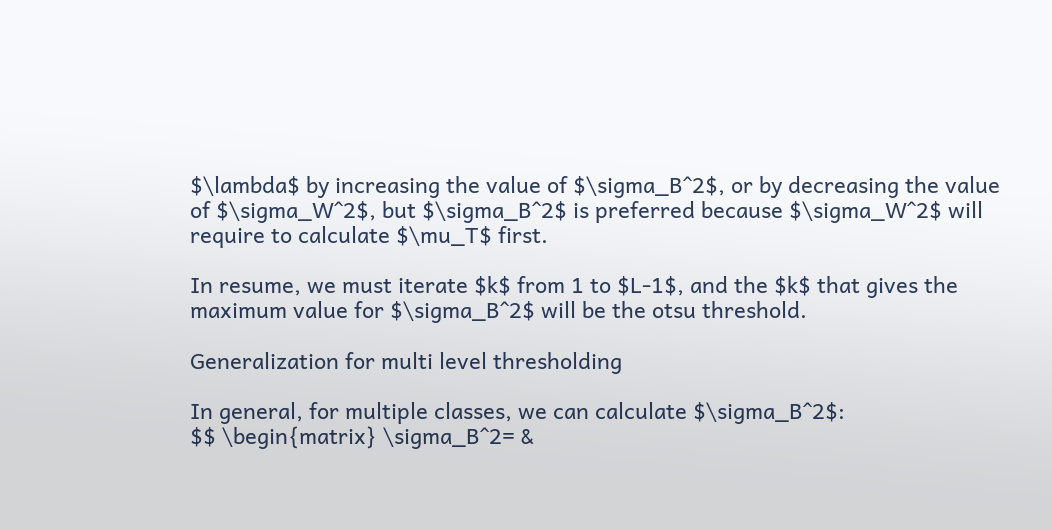$\lambda$ by increasing the value of $\sigma_B^2$, or by decreasing the value of $\sigma_W^2$, but $\sigma_B^2$ is preferred because $\sigma_W^2$ will require to calculate $\mu_T$ first.

In resume, we must iterate $k$ from 1 to $L-1$, and the $k$ that gives the maximum value for $\sigma_B^2$ will be the otsu threshold.

Generalization for multi level thresholding

In general, for multiple classes, we can calculate $\sigma_B^2$:
$$ \begin{matrix} \sigma_B^2= &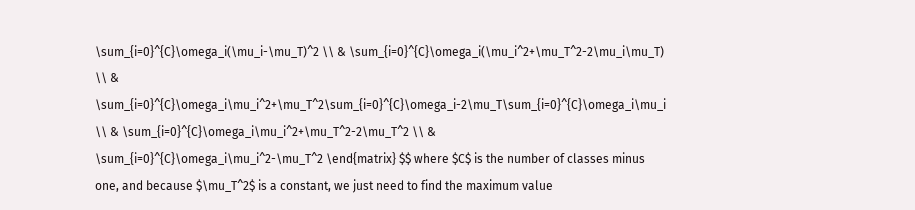\sum_{i=0}^{C}\omega_i(\mu_i-\mu_T)^2 \\ & \sum_{i=0}^{C}\omega_i(\mu_i^2+\mu_T^2-2\mu_i\mu_T) \\ & \sum_{i=0}^{C}\omega_i\mu_i^2+\mu_T^2\sum_{i=0}^{C}\omega_i-2\mu_T\sum_{i=0}^{C}\omega_i\mu_i \\ & \sum_{i=0}^{C}\omega_i\mu_i^2+\mu_T^2-2\mu_T^2 \\ & \sum_{i=0}^{C}\omega_i\mu_i^2-\mu_T^2 \end{matrix} $$ where $C$ is the number of classes minus one, and because $\mu_T^2$ is a constant, we just need to find the maximum value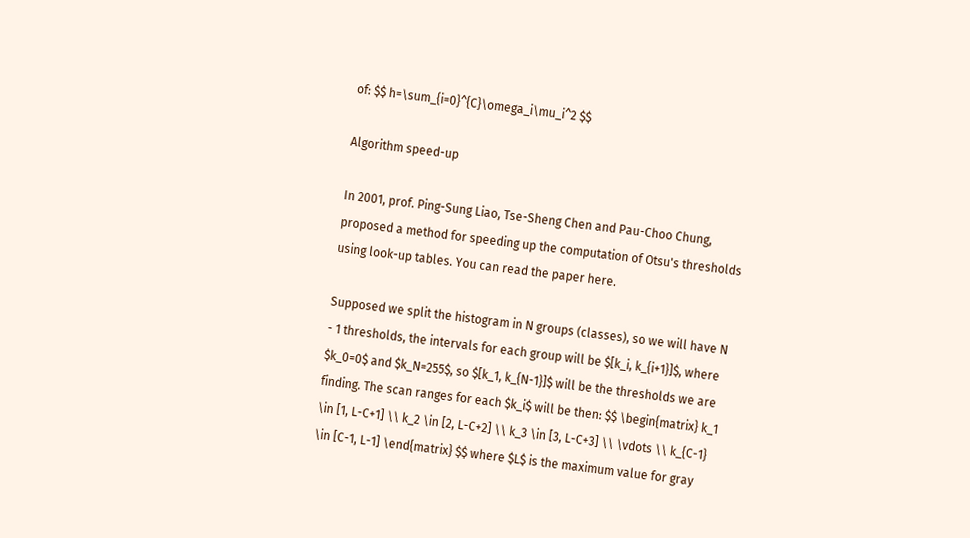of: $$ h=\sum_{i=0}^{C}\omega_i\mu_i^2 $$

Algorithm speed-up

In 2001, prof. Ping-Sung Liao, Tse-Sheng Chen and Pau-Choo Chung, proposed a method for speeding up the computation of Otsu's thresholds using look-up tables. You can read the paper here.

Supposed we split the histogram in N groups (classes), so we will have N - 1 thresholds, the intervals for each group will be $[k_i, k_{i+1}]$, where $k_0=0$ and $k_N=255$, so $[k_1, k_{N-1}]$ will be the thresholds we are finding. The scan ranges for each $k_i$ will be then: $$ \begin{matrix} k_1 \in [1, L-C+1] \\ k_2 \in [2, L-C+2] \\ k_3 \in [3, L-C+3] \\ \vdots \\ k_{C-1} \in [C-1, L-1] \end{matrix} $$ where $L$ is the maximum value for gray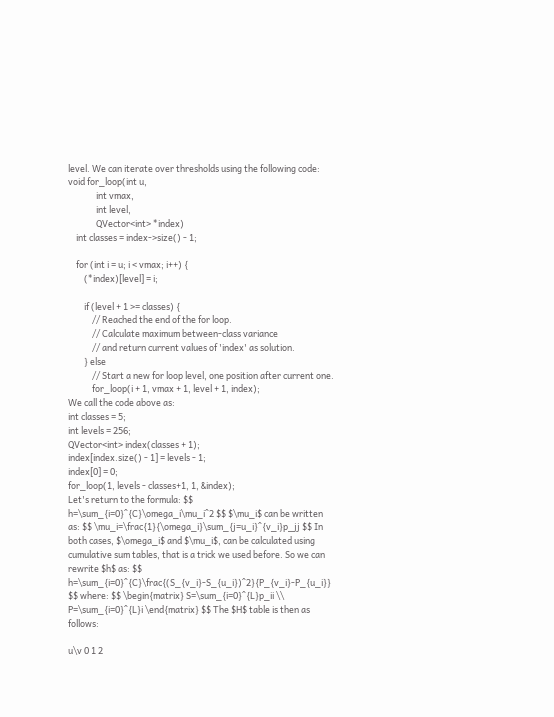level. We can iterate over thresholds using the following code:
void for_loop(int u,
              int vmax,
              int level,
              QVector<int> *index)
    int classes = index->size() - 1;

    for (int i = u; i < vmax; i++) {
        (*index)[level] = i;

        if (level + 1 >= classes) {
            // Reached the end of the for loop.
            // Calculate maximum between-class variance
            // and return current values of 'index' as solution.
        } else
            // Start a new for loop level, one position after current one.
            for_loop(i + 1, vmax + 1, level + 1, index);
We call the code above as:
int classes = 5;
int levels = 256;
QVector<int> index(classes + 1);
index[index.size() - 1] = levels - 1;
index[0] = 0;
for_loop(1, levels - classes+1, 1, &index);
Let's return to the formula: $$ h=\sum_{i=0}^{C}\omega_i\mu_i^2 $$ $\mu_i$ can be written as: $$ \mu_i=\frac{1}{\omega_i}\sum_{j=u_i}^{v_i}p_jj $$ In both cases, $\omega_i$ and $\mu_i$, can be calculated using cumulative sum tables, that is a trick we used before. So we can rewrite $h$ as: $$ h=\sum_{i=0}^{C}\frac{(S_{v_i}-S_{u_i})^2}{P_{v_i}-P_{u_i}} $$ where: $$ \begin{matrix} S=\sum_{i=0}^{L}p_ii \\ P=\sum_{i=0}^{L}i \end{matrix} $$ The $H$ table is then as follows:

u\v 0 1 2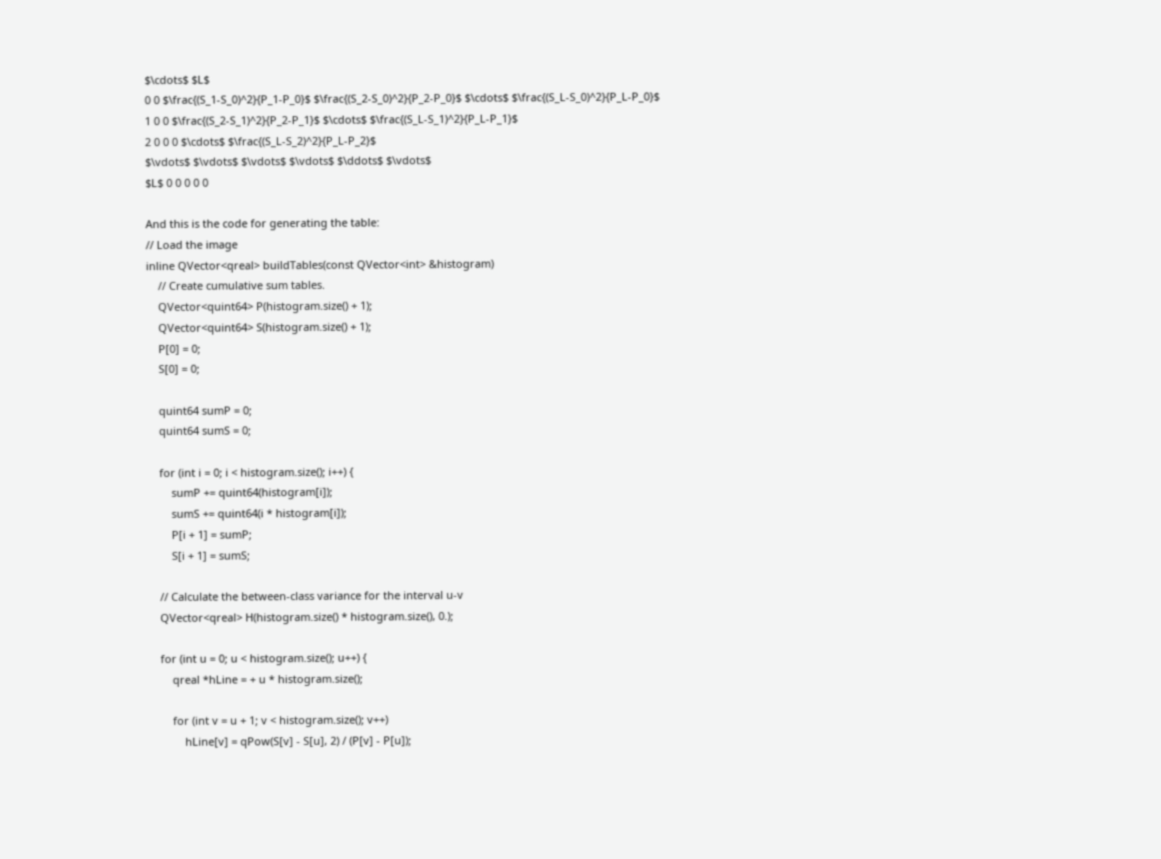$\cdots$ $L$
0 0 $\frac{(S_1-S_0)^2}{P_1-P_0}$ $\frac{(S_2-S_0)^2}{P_2-P_0}$ $\cdots$ $\frac{(S_L-S_0)^2}{P_L-P_0}$
1 0 0 $\frac{(S_2-S_1)^2}{P_2-P_1}$ $\cdots$ $\frac{(S_L-S_1)^2}{P_L-P_1}$
2 0 0 0 $\cdots$ $\frac{(S_L-S_2)^2}{P_L-P_2}$
$\vdots$ $\vdots$ $\vdots$ $\vdots$ $\ddots$ $\vdots$
$L$ 0 0 0 0 0

And this is the code for generating the table:
// Load the image
inline QVector<qreal> buildTables(const QVector<int> &histogram)
    // Create cumulative sum tables.
    QVector<quint64> P(histogram.size() + 1);
    QVector<quint64> S(histogram.size() + 1);
    P[0] = 0;
    S[0] = 0;

    quint64 sumP = 0;
    quint64 sumS = 0;

    for (int i = 0; i < histogram.size(); i++) {
        sumP += quint64(histogram[i]);
        sumS += quint64(i * histogram[i]);
        P[i + 1] = sumP;
        S[i + 1] = sumS;

    // Calculate the between-class variance for the interval u-v
    QVector<qreal> H(histogram.size() * histogram.size(), 0.);

    for (int u = 0; u < histogram.size(); u++) {
        qreal *hLine = + u * histogram.size();

        for (int v = u + 1; v < histogram.size(); v++)
            hLine[v] = qPow(S[v] - S[u], 2) / (P[v] - P[u]);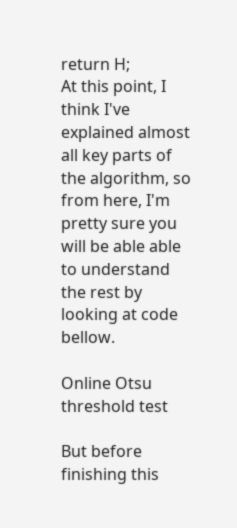return H;
At this point, I think I've explained almost all key parts of the algorithm, so from here, I'm pretty sure you will be able able to understand the rest by looking at code bellow.

Online Otsu threshold test

But before finishing this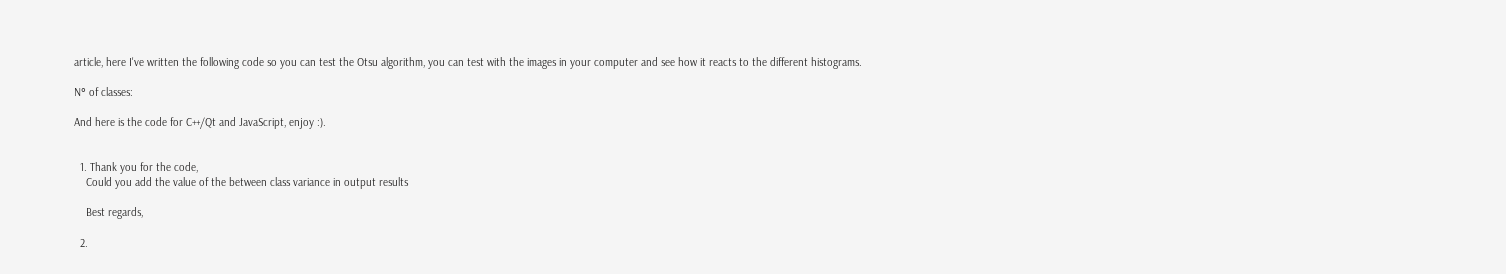article, here I've written the following code so you can test the Otsu algorithm, you can test with the images in your computer and see how it reacts to the different histograms.

N° of classes:

And here is the code for C++/Qt and JavaScript, enjoy :).


  1. Thank you for the code,
    Could you add the value of the between class variance in output results

    Best regards,

  2.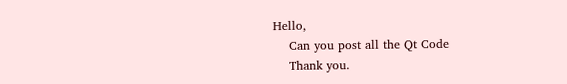Hello,
    Can you post all the Qt Code
    Thank you.